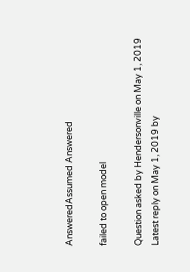AnsweredAssumed Answered

failed to open model

Question asked by Hendersonville on May 1, 2019
Latest reply on May 1, 2019 by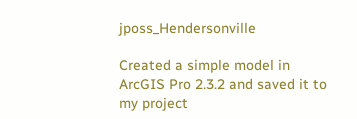jposs_Hendersonville

Created a simple model in ArcGIS Pro 2.3.2 and saved it to my project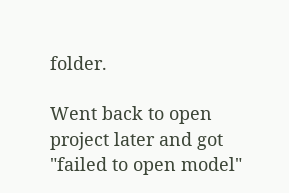folder.

Went back to open project later and got "failed to open model"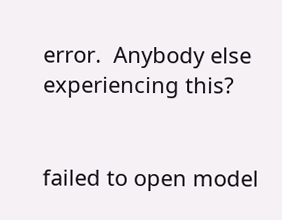error.  Anybody else experiencing this?


failed to open model